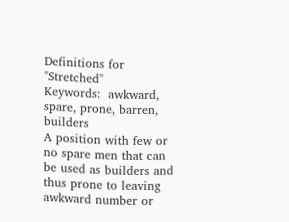Definitions for "Stretched"
Keywords:  awkward, spare, prone, barren, builders
A position with few or no spare men that can be used as builders and thus prone to leaving awkward number or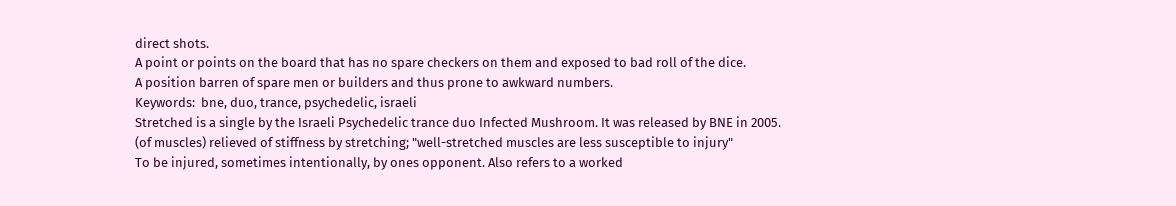direct shots.
A point or points on the board that has no spare checkers on them and exposed to bad roll of the dice.
A position barren of spare men or builders and thus prone to awkward numbers.
Keywords:  bne, duo, trance, psychedelic, israeli
Stretched is a single by the Israeli Psychedelic trance duo Infected Mushroom. It was released by BNE in 2005.
(of muscles) relieved of stiffness by stretching; "well-stretched muscles are less susceptible to injury"
To be injured, sometimes intentionally, by ones opponent. Also refers to a worked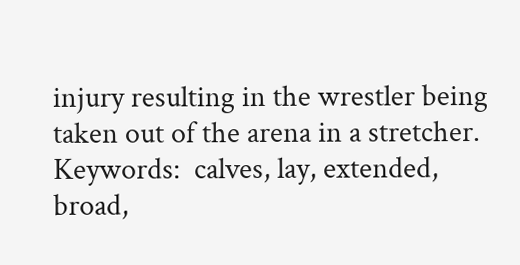injury resulting in the wrestler being taken out of the arena in a stretcher.
Keywords:  calves, lay, extended, broad,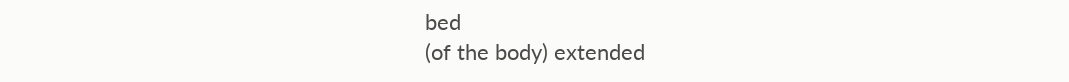bed
(of the body) extended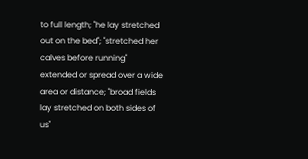to full length; "he lay stretched out on the bed"; "stretched her calves before running"
extended or spread over a wide area or distance; "broad fields lay stretched on both sides of us"